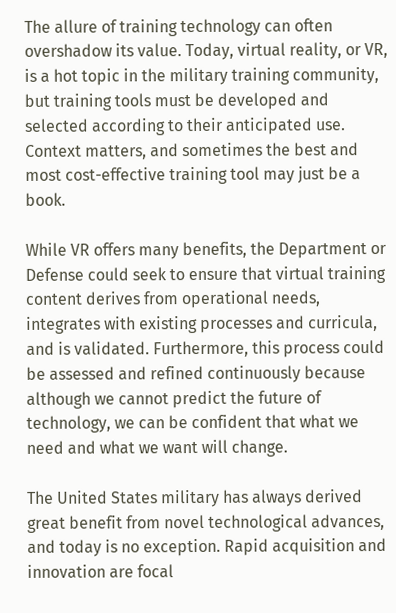The allure of training technology can often overshadow its value. Today, virtual reality, or VR, is a hot topic in the military training community, but training tools must be developed and selected according to their anticipated use. Context matters, and sometimes the best and most cost-effective training tool may just be a book.

While VR offers many benefits, the Department or Defense could seek to ensure that virtual training content derives from operational needs, integrates with existing processes and curricula, and is validated. Furthermore, this process could be assessed and refined continuously because although we cannot predict the future of technology, we can be confident that what we need and what we want will change.

The United States military has always derived great benefit from novel technological advances, and today is no exception. Rapid acquisition and innovation are focal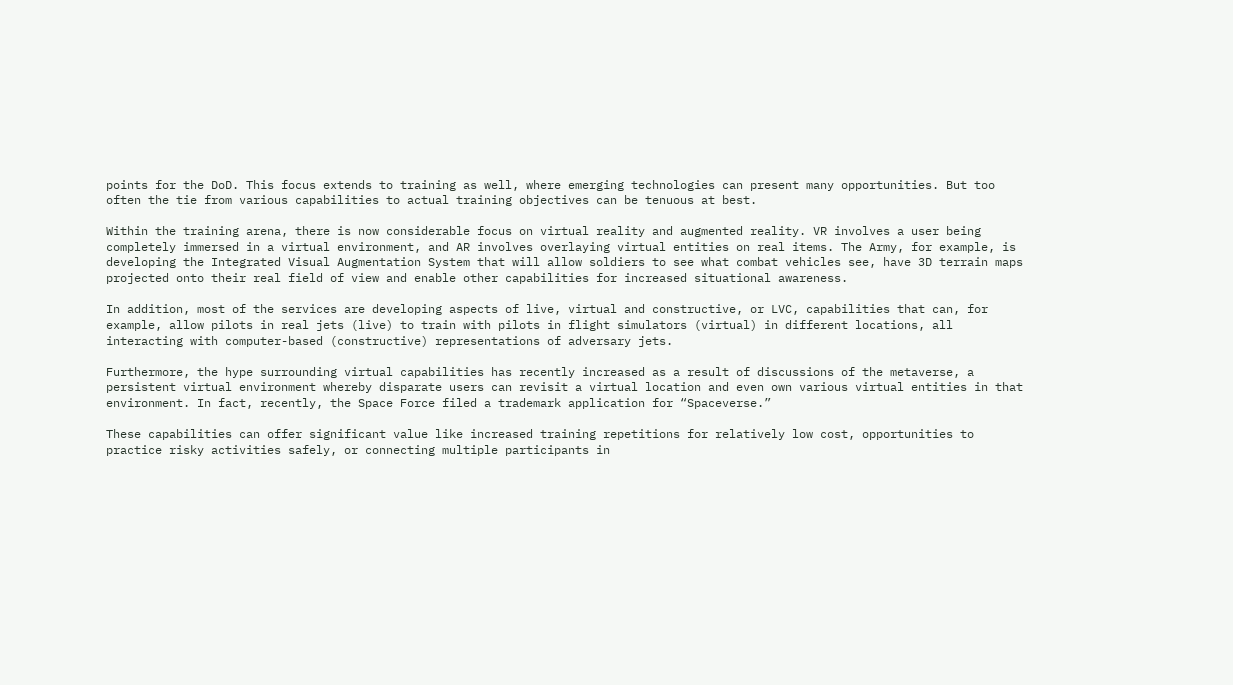points for the DoD. This focus extends to training as well, where emerging technologies can present many opportunities. But too often the tie from various capabilities to actual training objectives can be tenuous at best.

Within the training arena, there is now considerable focus on virtual reality and augmented reality. VR involves a user being completely immersed in a virtual environment, and AR involves overlaying virtual entities on real items. The Army, for example, is developing the Integrated Visual Augmentation System that will allow soldiers to see what combat vehicles see, have 3D terrain maps projected onto their real field of view and enable other capabilities for increased situational awareness.

In addition, most of the services are developing aspects of live, virtual and constructive, or LVC, capabilities that can, for example, allow pilots in real jets (live) to train with pilots in flight simulators (virtual) in different locations, all interacting with computer-based (constructive) representations of adversary jets.

Furthermore, the hype surrounding virtual capabilities has recently increased as a result of discussions of the metaverse, a persistent virtual environment whereby disparate users can revisit a virtual location and even own various virtual entities in that environment. In fact, recently, the Space Force filed a trademark application for “Spaceverse.”

These capabilities can offer significant value like increased training repetitions for relatively low cost, opportunities to practice risky activities safely, or connecting multiple participants in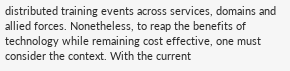distributed training events across services, domains and allied forces. Nonetheless, to reap the benefits of technology while remaining cost effective, one must consider the context. With the current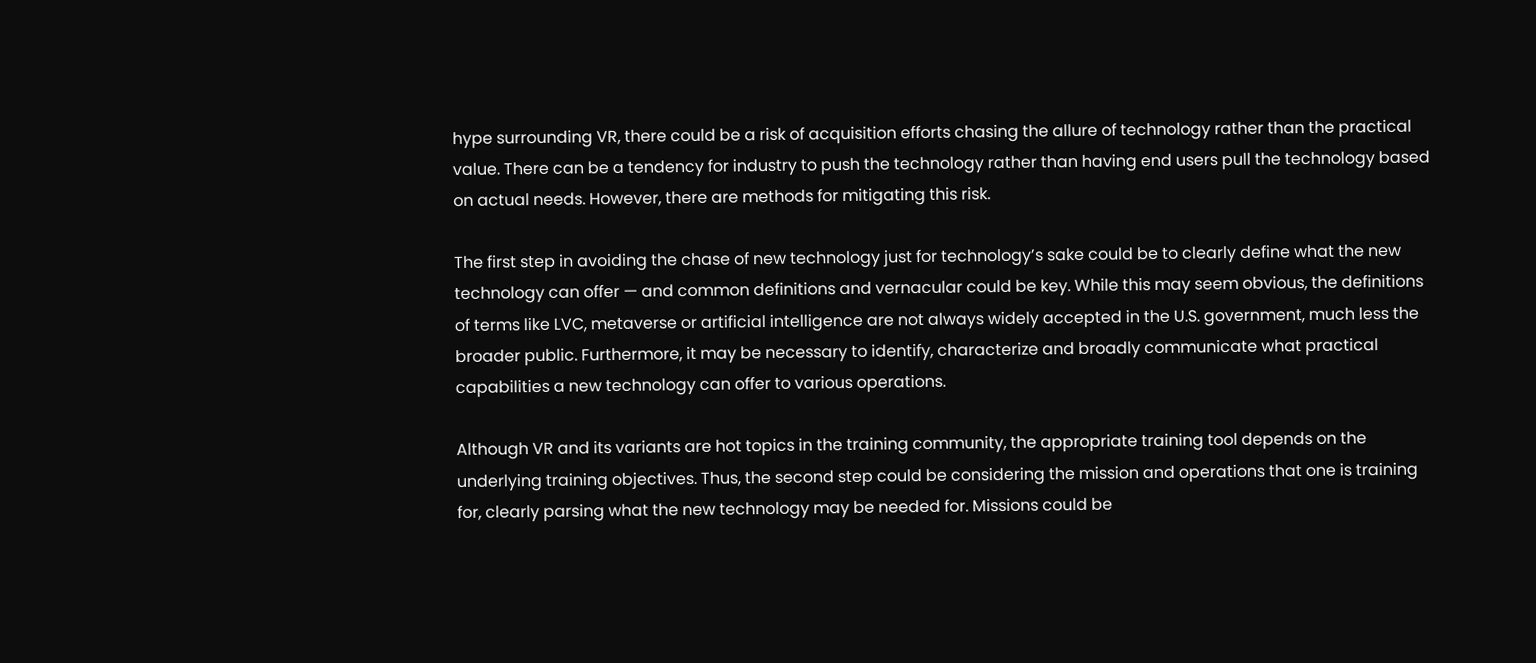hype surrounding VR, there could be a risk of acquisition efforts chasing the allure of technology rather than the practical value. There can be a tendency for industry to push the technology rather than having end users pull the technology based on actual needs. However, there are methods for mitigating this risk.

The first step in avoiding the chase of new technology just for technology’s sake could be to clearly define what the new technology can offer — and common definitions and vernacular could be key. While this may seem obvious, the definitions of terms like LVC, metaverse or artificial intelligence are not always widely accepted in the U.S. government, much less the broader public. Furthermore, it may be necessary to identify, characterize and broadly communicate what practical capabilities a new technology can offer to various operations.

Although VR and its variants are hot topics in the training community, the appropriate training tool depends on the underlying training objectives. Thus, the second step could be considering the mission and operations that one is training for, clearly parsing what the new technology may be needed for. Missions could be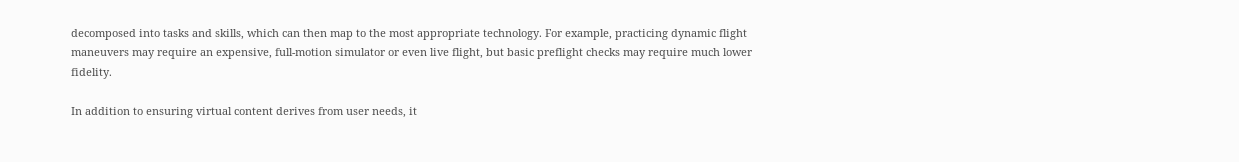decomposed into tasks and skills, which can then map to the most appropriate technology. For example, practicing dynamic flight maneuvers may require an expensive, full-motion simulator or even live flight, but basic preflight checks may require much lower fidelity.

In addition to ensuring virtual content derives from user needs, it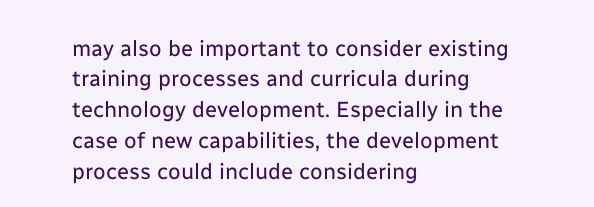may also be important to consider existing training processes and curricula during technology development. Especially in the case of new capabilities, the development process could include considering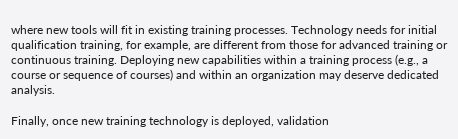where new tools will fit in existing training processes. Technology needs for initial qualification training, for example, are different from those for advanced training or continuous training. Deploying new capabilities within a training process (e.g., a course or sequence of courses) and within an organization may deserve dedicated analysis.

Finally, once new training technology is deployed, validation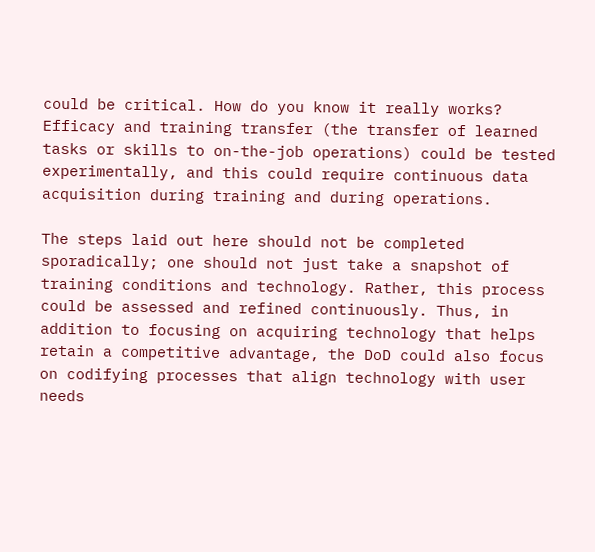could be critical. How do you know it really works? Efficacy and training transfer (the transfer of learned tasks or skills to on-the-job operations) could be tested experimentally, and this could require continuous data acquisition during training and during operations.

The steps laid out here should not be completed sporadically; one should not just take a snapshot of training conditions and technology. Rather, this process could be assessed and refined continuously. Thus, in addition to focusing on acquiring technology that helps retain a competitive advantage, the DoD could also focus on codifying processes that align technology with user needs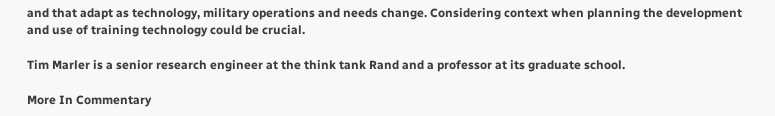and that adapt as technology, military operations and needs change. Considering context when planning the development and use of training technology could be crucial.

Tim Marler is a senior research engineer at the think tank Rand and a professor at its graduate school.

More In Commentary